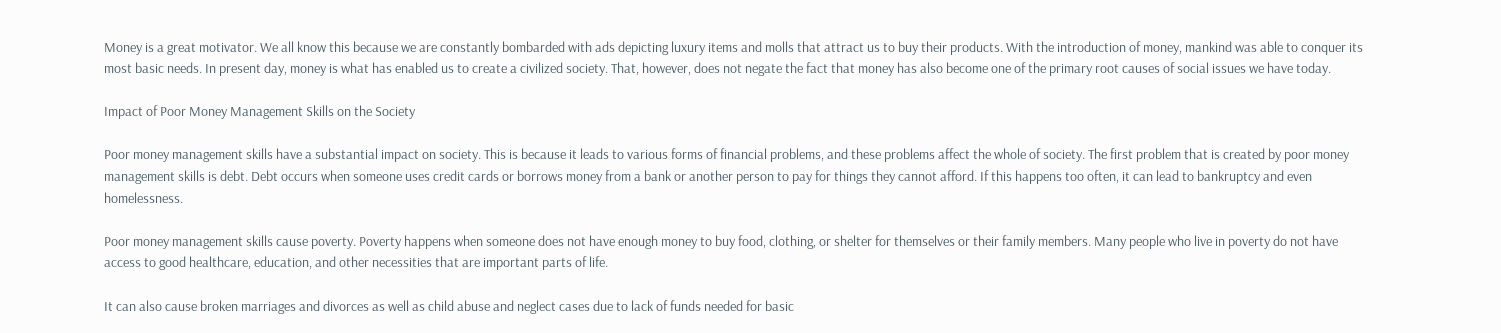Money is a great motivator. We all know this because we are constantly bombarded with ads depicting luxury items and molls that attract us to buy their products. With the introduction of money, mankind was able to conquer its most basic needs. In present day, money is what has enabled us to create a civilized society. That, however, does not negate the fact that money has also become one of the primary root causes of social issues we have today.

Impact of Poor Money Management Skills on the Society

Poor money management skills have a substantial impact on society. This is because it leads to various forms of financial problems, and these problems affect the whole of society. The first problem that is created by poor money management skills is debt. Debt occurs when someone uses credit cards or borrows money from a bank or another person to pay for things they cannot afford. If this happens too often, it can lead to bankruptcy and even homelessness.

Poor money management skills cause poverty. Poverty happens when someone does not have enough money to buy food, clothing, or shelter for themselves or their family members. Many people who live in poverty do not have access to good healthcare, education, and other necessities that are important parts of life.

It can also cause broken marriages and divorces as well as child abuse and neglect cases due to lack of funds needed for basic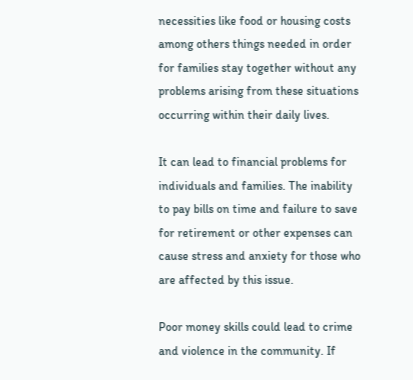necessities like food or housing costs among others things needed in order for families stay together without any problems arising from these situations occurring within their daily lives.

It can lead to financial problems for individuals and families. The inability to pay bills on time and failure to save for retirement or other expenses can cause stress and anxiety for those who are affected by this issue.

Poor money skills could lead to crime and violence in the community. If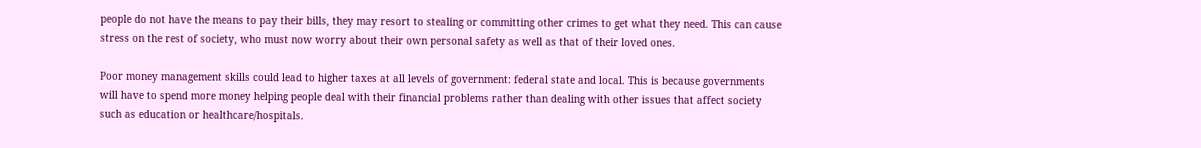people do not have the means to pay their bills, they may resort to stealing or committing other crimes to get what they need. This can cause stress on the rest of society, who must now worry about their own personal safety as well as that of their loved ones.

Poor money management skills could lead to higher taxes at all levels of government: federal state and local. This is because governments will have to spend more money helping people deal with their financial problems rather than dealing with other issues that affect society such as education or healthcare/hospitals.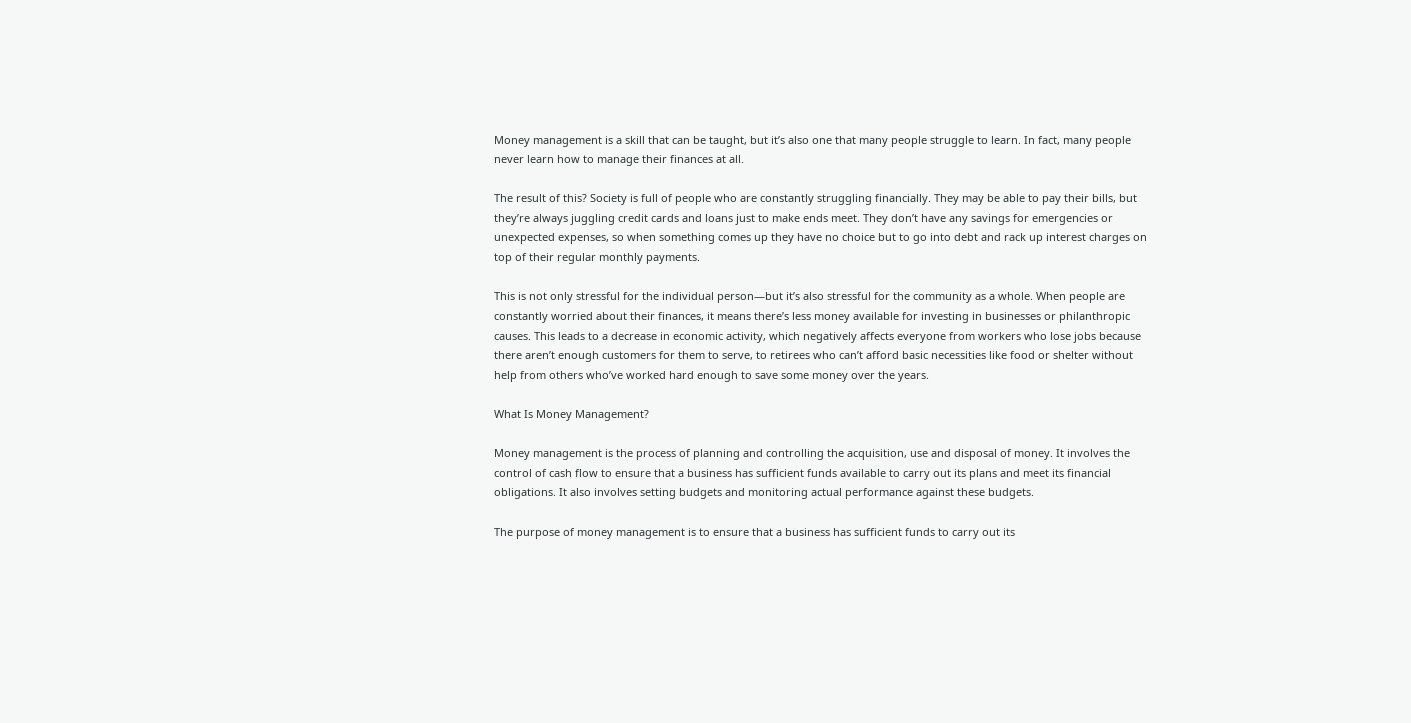Money management is a skill that can be taught, but it’s also one that many people struggle to learn. In fact, many people never learn how to manage their finances at all.

The result of this? Society is full of people who are constantly struggling financially. They may be able to pay their bills, but they’re always juggling credit cards and loans just to make ends meet. They don’t have any savings for emergencies or unexpected expenses, so when something comes up they have no choice but to go into debt and rack up interest charges on top of their regular monthly payments.

This is not only stressful for the individual person—but it’s also stressful for the community as a whole. When people are constantly worried about their finances, it means there’s less money available for investing in businesses or philanthropic causes. This leads to a decrease in economic activity, which negatively affects everyone from workers who lose jobs because there aren’t enough customers for them to serve, to retirees who can’t afford basic necessities like food or shelter without help from others who’ve worked hard enough to save some money over the years.

What Is Money Management?

Money management is the process of planning and controlling the acquisition, use and disposal of money. It involves the control of cash flow to ensure that a business has sufficient funds available to carry out its plans and meet its financial obligations. It also involves setting budgets and monitoring actual performance against these budgets.

The purpose of money management is to ensure that a business has sufficient funds to carry out its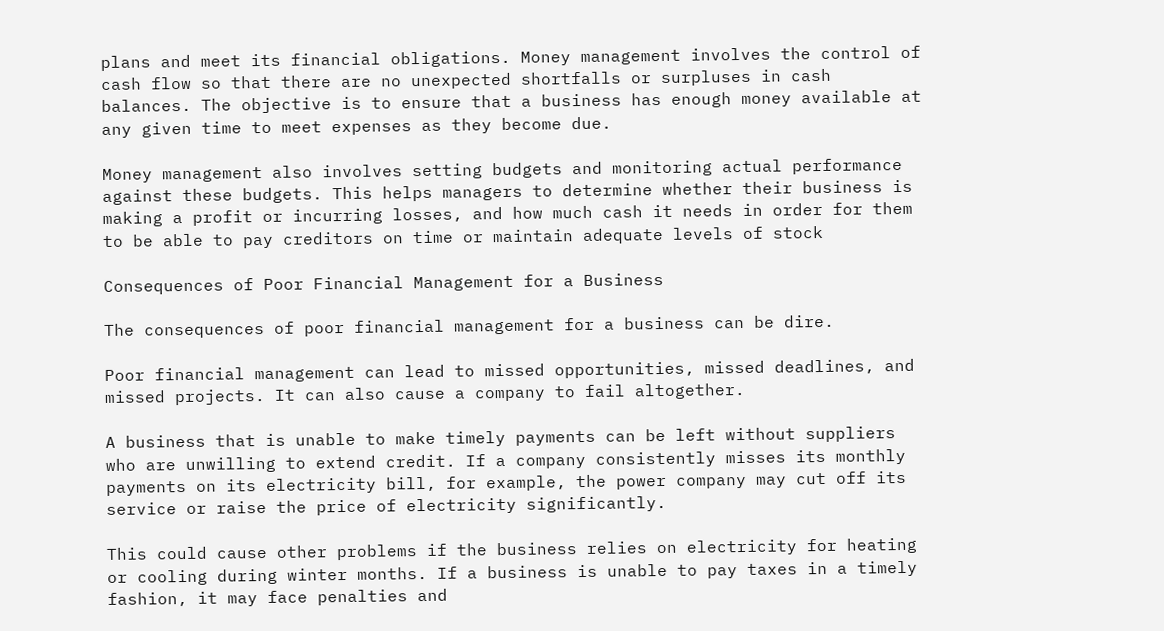plans and meet its financial obligations. Money management involves the control of cash flow so that there are no unexpected shortfalls or surpluses in cash balances. The objective is to ensure that a business has enough money available at any given time to meet expenses as they become due.

Money management also involves setting budgets and monitoring actual performance against these budgets. This helps managers to determine whether their business is making a profit or incurring losses, and how much cash it needs in order for them to be able to pay creditors on time or maintain adequate levels of stock

Consequences of Poor Financial Management for a Business

The consequences of poor financial management for a business can be dire.

Poor financial management can lead to missed opportunities, missed deadlines, and missed projects. It can also cause a company to fail altogether.

A business that is unable to make timely payments can be left without suppliers who are unwilling to extend credit. If a company consistently misses its monthly payments on its electricity bill, for example, the power company may cut off its service or raise the price of electricity significantly.

This could cause other problems if the business relies on electricity for heating or cooling during winter months. If a business is unable to pay taxes in a timely fashion, it may face penalties and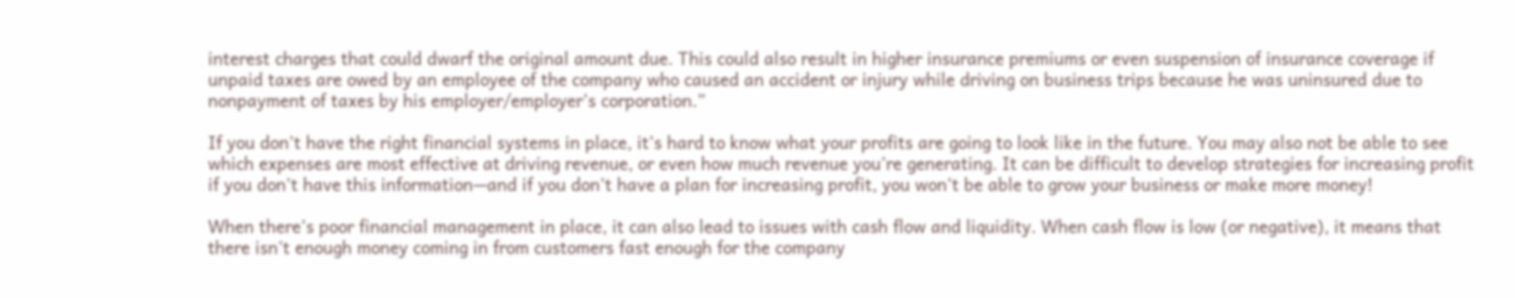interest charges that could dwarf the original amount due. This could also result in higher insurance premiums or even suspension of insurance coverage if unpaid taxes are owed by an employee of the company who caused an accident or injury while driving on business trips because he was uninsured due to nonpayment of taxes by his employer/employer’s corporation.”

If you don’t have the right financial systems in place, it’s hard to know what your profits are going to look like in the future. You may also not be able to see which expenses are most effective at driving revenue, or even how much revenue you’re generating. It can be difficult to develop strategies for increasing profit if you don’t have this information—and if you don’t have a plan for increasing profit, you won’t be able to grow your business or make more money!

When there’s poor financial management in place, it can also lead to issues with cash flow and liquidity. When cash flow is low (or negative), it means that there isn’t enough money coming in from customers fast enough for the company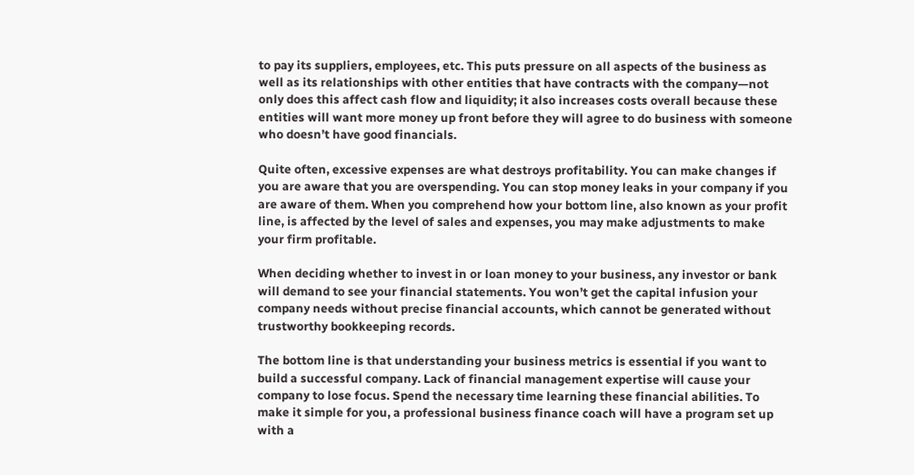to pay its suppliers, employees, etc. This puts pressure on all aspects of the business as well as its relationships with other entities that have contracts with the company—not only does this affect cash flow and liquidity; it also increases costs overall because these entities will want more money up front before they will agree to do business with someone who doesn’t have good financials.

Quite often, excessive expenses are what destroys profitability. You can make changes if you are aware that you are overspending. You can stop money leaks in your company if you are aware of them. When you comprehend how your bottom line, also known as your profit line, is affected by the level of sales and expenses, you may make adjustments to make your firm profitable.

When deciding whether to invest in or loan money to your business, any investor or bank will demand to see your financial statements. You won’t get the capital infusion your company needs without precise financial accounts, which cannot be generated without trustworthy bookkeeping records.

The bottom line is that understanding your business metrics is essential if you want to build a successful company. Lack of financial management expertise will cause your company to lose focus. Spend the necessary time learning these financial abilities. To make it simple for you, a professional business finance coach will have a program set up with a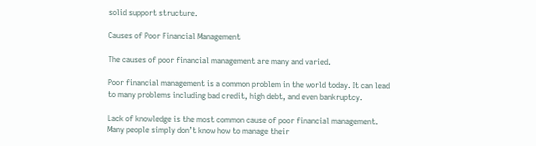solid support structure.

Causes of Poor Financial Management

The causes of poor financial management are many and varied.

Poor financial management is a common problem in the world today. It can lead to many problems including bad credit, high debt, and even bankruptcy.

Lack of knowledge is the most common cause of poor financial management. Many people simply don’t know how to manage their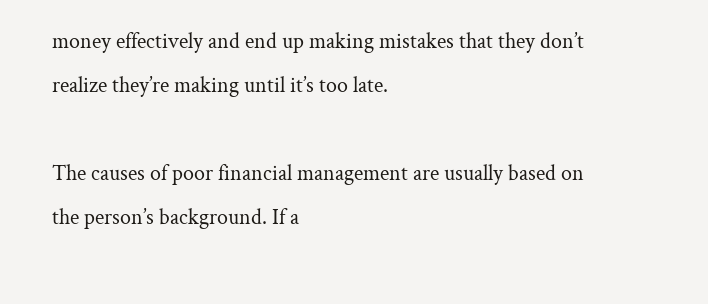money effectively and end up making mistakes that they don’t realize they’re making until it’s too late.

The causes of poor financial management are usually based on the person’s background. If a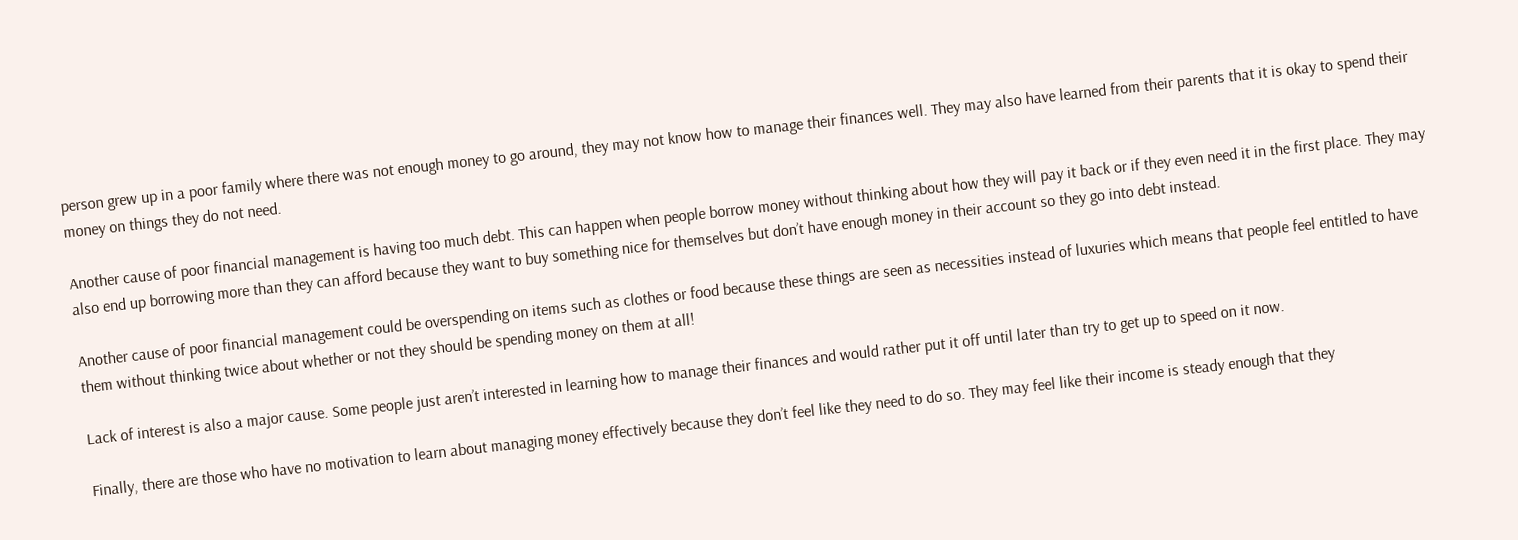person grew up in a poor family where there was not enough money to go around, they may not know how to manage their finances well. They may also have learned from their parents that it is okay to spend their money on things they do not need.

Another cause of poor financial management is having too much debt. This can happen when people borrow money without thinking about how they will pay it back or if they even need it in the first place. They may also end up borrowing more than they can afford because they want to buy something nice for themselves but don’t have enough money in their account so they go into debt instead.

Another cause of poor financial management could be overspending on items such as clothes or food because these things are seen as necessities instead of luxuries which means that people feel entitled to have them without thinking twice about whether or not they should be spending money on them at all!

Lack of interest is also a major cause. Some people just aren’t interested in learning how to manage their finances and would rather put it off until later than try to get up to speed on it now.

Finally, there are those who have no motivation to learn about managing money effectively because they don’t feel like they need to do so. They may feel like their income is steady enough that they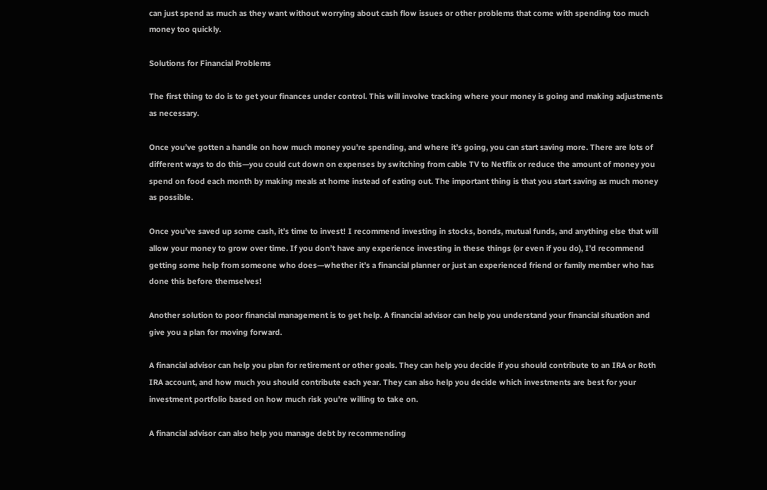can just spend as much as they want without worrying about cash flow issues or other problems that come with spending too much money too quickly.

Solutions for Financial Problems

The first thing to do is to get your finances under control. This will involve tracking where your money is going and making adjustments as necessary.

Once you’ve gotten a handle on how much money you’re spending, and where it’s going, you can start saving more. There are lots of different ways to do this—you could cut down on expenses by switching from cable TV to Netflix or reduce the amount of money you spend on food each month by making meals at home instead of eating out. The important thing is that you start saving as much money as possible.

Once you’ve saved up some cash, it’s time to invest! I recommend investing in stocks, bonds, mutual funds, and anything else that will allow your money to grow over time. If you don’t have any experience investing in these things (or even if you do), I’d recommend getting some help from someone who does—whether it’s a financial planner or just an experienced friend or family member who has done this before themselves!

Another solution to poor financial management is to get help. A financial advisor can help you understand your financial situation and give you a plan for moving forward.

A financial advisor can help you plan for retirement or other goals. They can help you decide if you should contribute to an IRA or Roth IRA account, and how much you should contribute each year. They can also help you decide which investments are best for your investment portfolio based on how much risk you’re willing to take on.

A financial advisor can also help you manage debt by recommending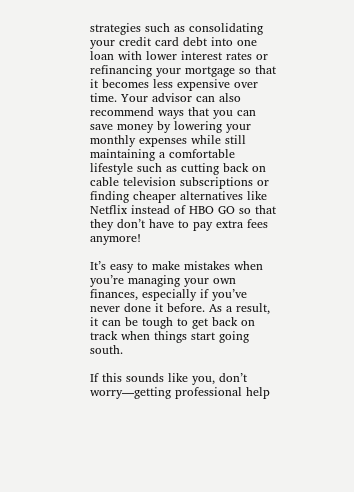strategies such as consolidating your credit card debt into one loan with lower interest rates or refinancing your mortgage so that it becomes less expensive over time. Your advisor can also recommend ways that you can save money by lowering your monthly expenses while still maintaining a comfortable lifestyle such as cutting back on cable television subscriptions or finding cheaper alternatives like Netflix instead of HBO GO so that they don’t have to pay extra fees anymore!

It’s easy to make mistakes when you’re managing your own finances, especially if you’ve never done it before. As a result, it can be tough to get back on track when things start going south.

If this sounds like you, don’t worry—getting professional help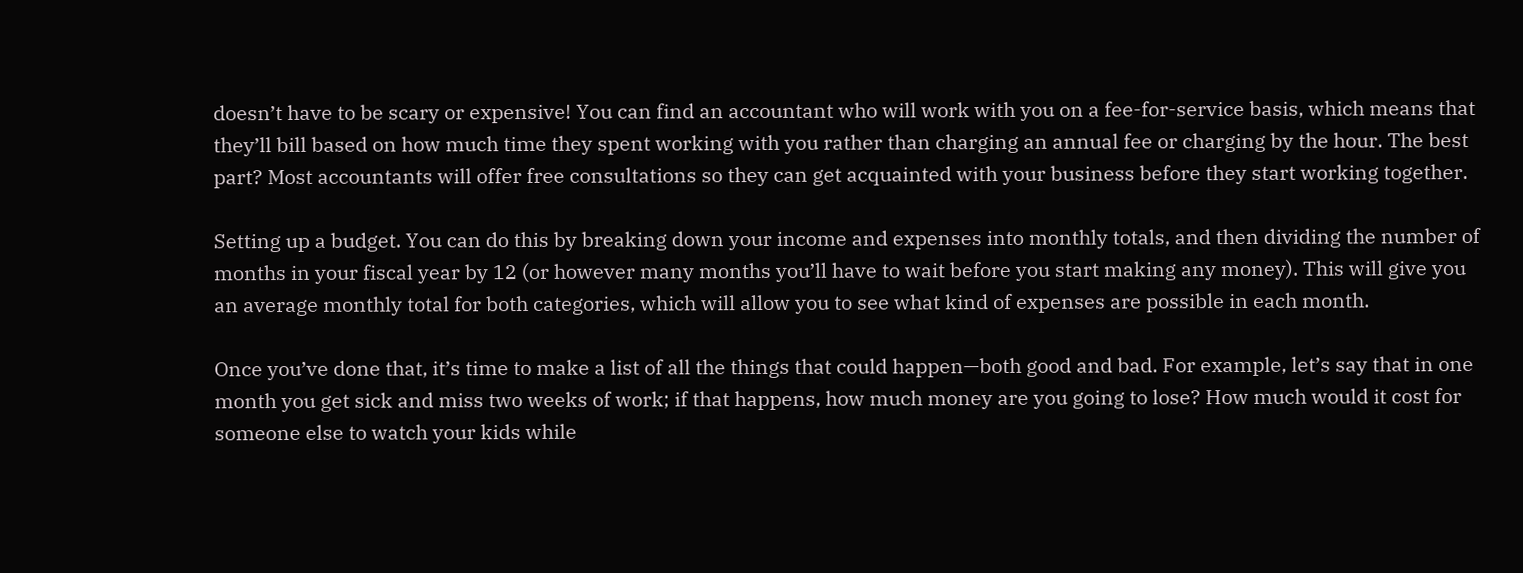doesn’t have to be scary or expensive! You can find an accountant who will work with you on a fee-for-service basis, which means that they’ll bill based on how much time they spent working with you rather than charging an annual fee or charging by the hour. The best part? Most accountants will offer free consultations so they can get acquainted with your business before they start working together.

Setting up a budget. You can do this by breaking down your income and expenses into monthly totals, and then dividing the number of months in your fiscal year by 12 (or however many months you’ll have to wait before you start making any money). This will give you an average monthly total for both categories, which will allow you to see what kind of expenses are possible in each month.

Once you’ve done that, it’s time to make a list of all the things that could happen—both good and bad. For example, let’s say that in one month you get sick and miss two weeks of work; if that happens, how much money are you going to lose? How much would it cost for someone else to watch your kids while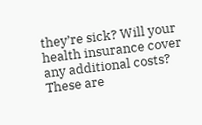they’re sick? Will your health insurance cover any additional costs? These are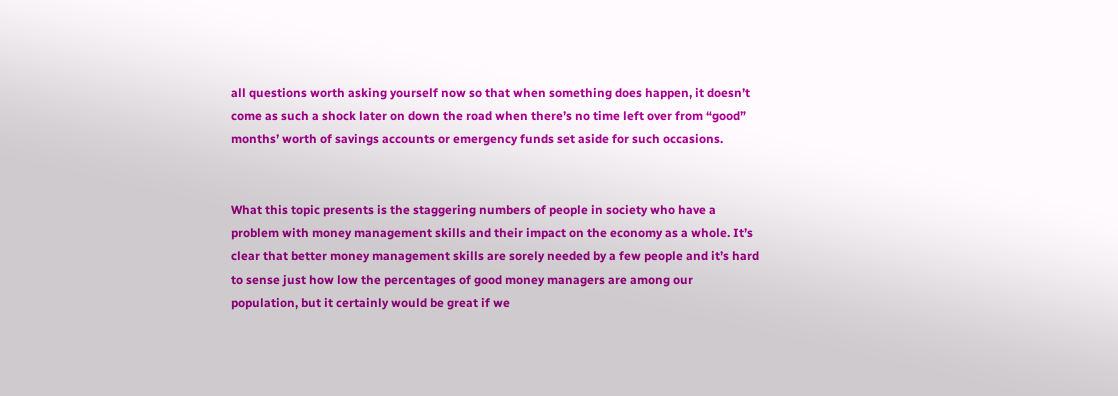all questions worth asking yourself now so that when something does happen, it doesn’t come as such a shock later on down the road when there’s no time left over from “good” months’ worth of savings accounts or emergency funds set aside for such occasions.


What this topic presents is the staggering numbers of people in society who have a problem with money management skills and their impact on the economy as a whole. It’s clear that better money management skills are sorely needed by a few people and it’s hard to sense just how low the percentages of good money managers are among our population, but it certainly would be great if we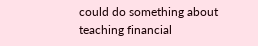could do something about teaching financial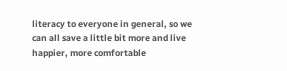literacy to everyone in general, so we can all save a little bit more and live happier, more comfortable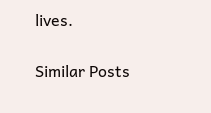lives.

Similar Posts